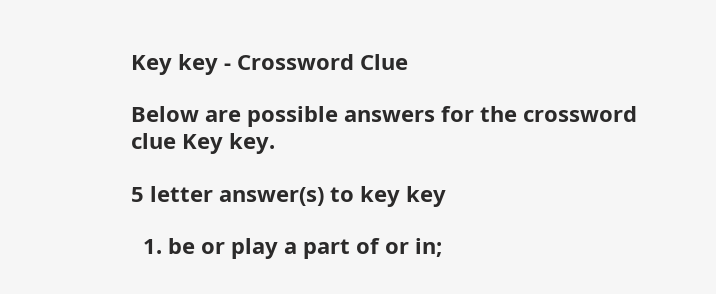Key key - Crossword Clue

Below are possible answers for the crossword clue Key key.

5 letter answer(s) to key key

  1. be or play a part of or in;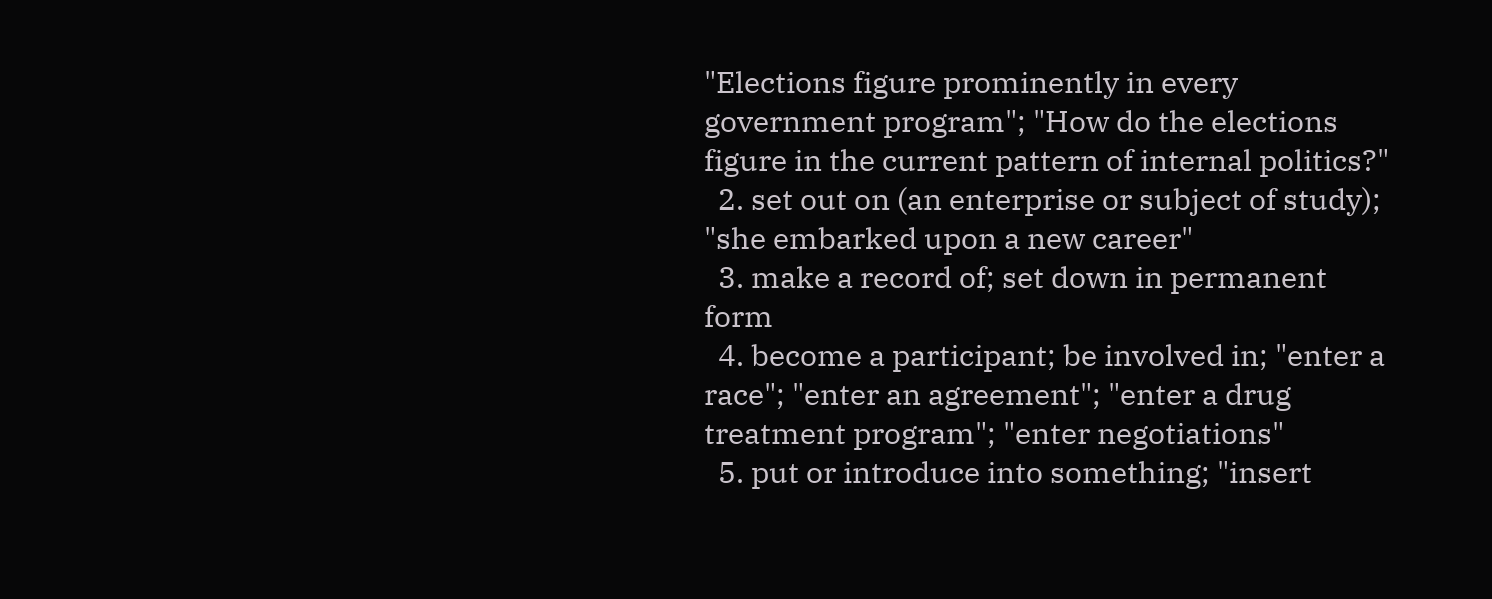"Elections figure prominently in every government program"; "How do the elections figure in the current pattern of internal politics?"
  2. set out on (an enterprise or subject of study); "she embarked upon a new career"
  3. make a record of; set down in permanent form
  4. become a participant; be involved in; "enter a race"; "enter an agreement"; "enter a drug treatment program"; "enter negotiations"
  5. put or introduce into something; "insert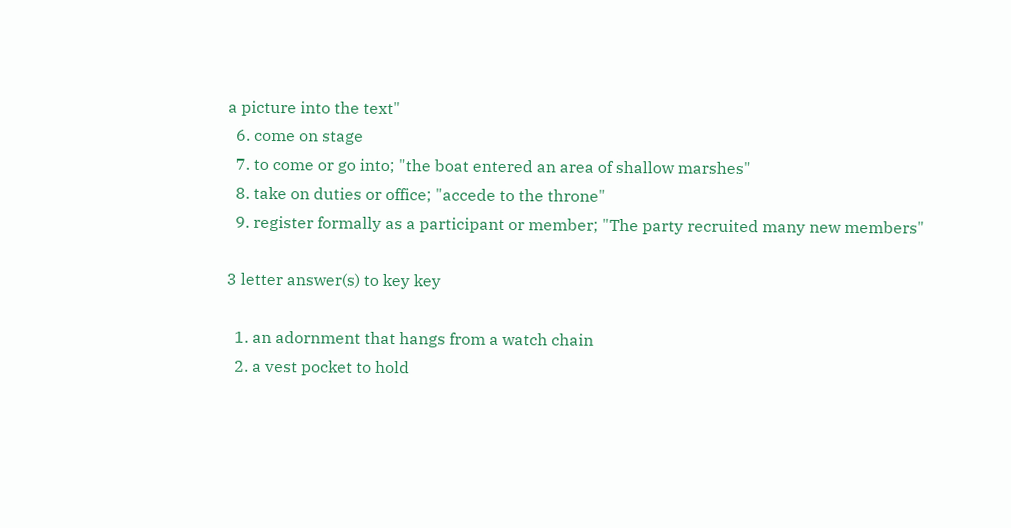a picture into the text"
  6. come on stage
  7. to come or go into; "the boat entered an area of shallow marshes"
  8. take on duties or office; "accede to the throne"
  9. register formally as a participant or member; "The party recruited many new members"

3 letter answer(s) to key key

  1. an adornment that hangs from a watch chain
  2. a vest pocket to hold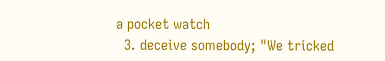a pocket watch
  3. deceive somebody; "We tricked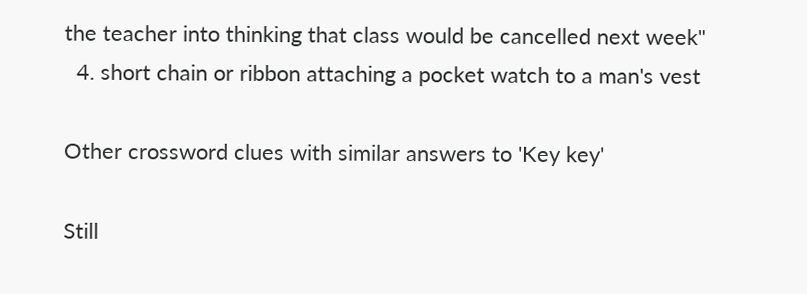the teacher into thinking that class would be cancelled next week"
  4. short chain or ribbon attaching a pocket watch to a man's vest

Other crossword clues with similar answers to 'Key key'

Still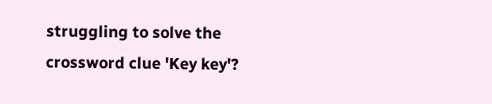struggling to solve the crossword clue 'Key key'?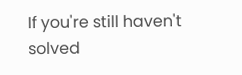If you're still haven't solved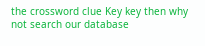the crossword clue Key key then why not search our database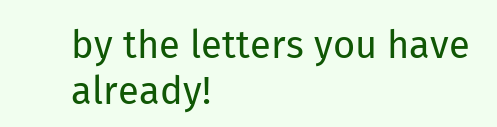by the letters you have already!